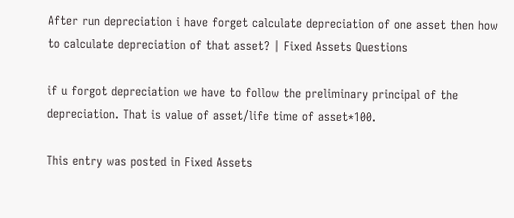After run depreciation i have forget calculate depreciation of one asset then how to calculate depreciation of that asset? | Fixed Assets Questions

if u forgot depreciation we have to follow the preliminary principal of the depreciation. That is value of asset/life time of asset*100.

This entry was posted in Fixed Assets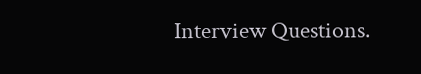Interview Questions.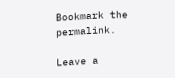Bookmark the permalink.

Leave a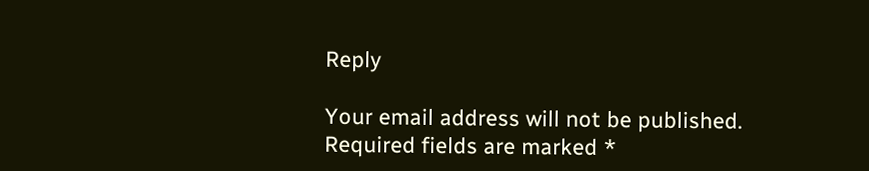Reply

Your email address will not be published. Required fields are marked *